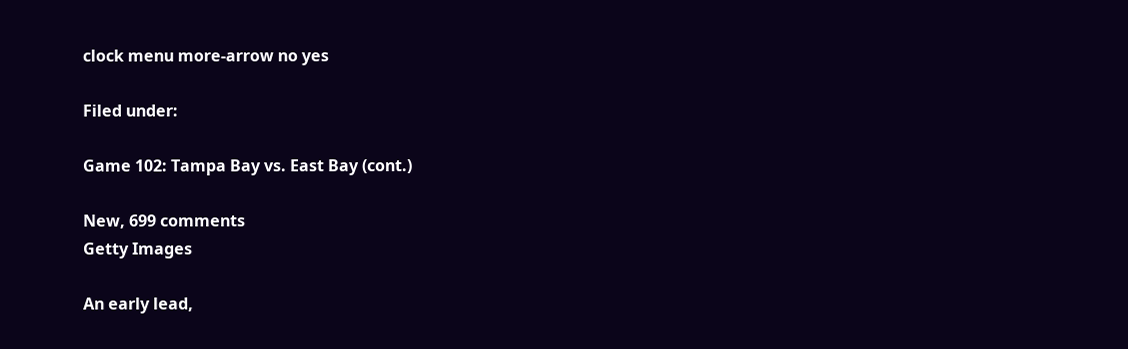clock menu more-arrow no yes

Filed under:

Game 102: Tampa Bay vs. East Bay (cont.)

New, 699 comments
Getty Images

An early lead,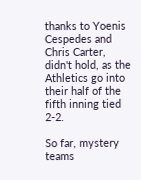thanks to Yoenis Cespedes and Chris Carter, didn't hold, as the Athletics go into their half of the fifth inning tied 2-2.

So far, mystery teams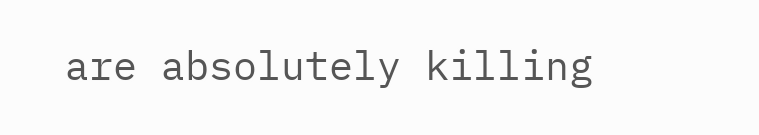are absolutely killing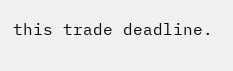this trade deadline.